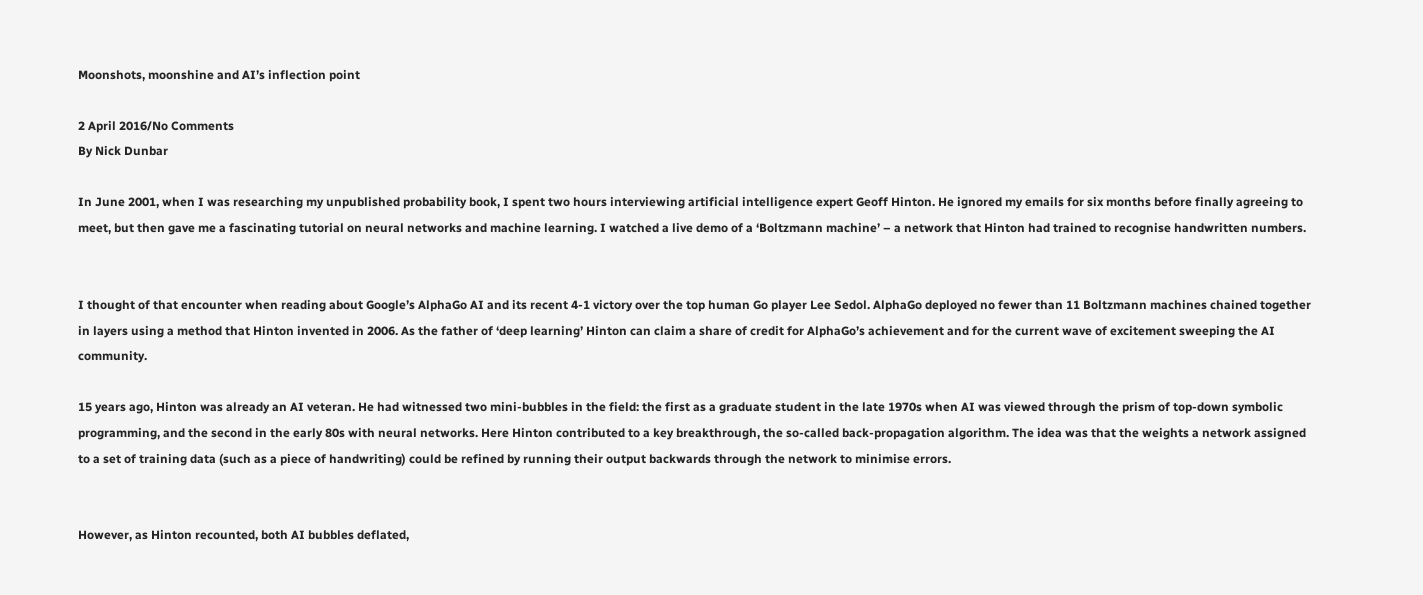Moonshots, moonshine and AI’s inflection point

2 April 2016/No Comments
By Nick Dunbar

In June 2001, when I was researching my unpublished probability book, I spent two hours interviewing artificial intelligence expert Geoff Hinton. He ignored my emails for six months before finally agreeing to meet, but then gave me a fascinating tutorial on neural networks and machine learning. I watched a live demo of a ‘Boltzmann machine’ – a network that Hinton had trained to recognise handwritten numbers.


I thought of that encounter when reading about Google’s AlphaGo AI and its recent 4-1 victory over the top human Go player Lee Sedol. AlphaGo deployed no fewer than 11 Boltzmann machines chained together in layers using a method that Hinton invented in 2006. As the father of ‘deep learning’ Hinton can claim a share of credit for AlphaGo’s achievement and for the current wave of excitement sweeping the AI community.

15 years ago, Hinton was already an AI veteran. He had witnessed two mini-bubbles in the field: the first as a graduate student in the late 1970s when AI was viewed through the prism of top-down symbolic programming, and the second in the early 80s with neural networks. Here Hinton contributed to a key breakthrough, the so-called back-propagation algorithm. The idea was that the weights a network assigned to a set of training data (such as a piece of handwriting) could be refined by running their output backwards through the network to minimise errors.


However, as Hinton recounted, both AI bubbles deflated,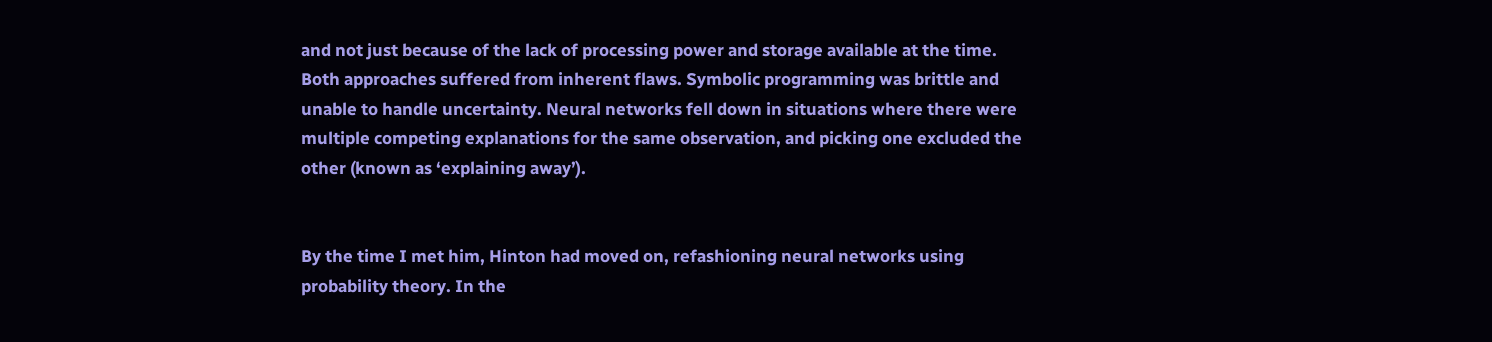and not just because of the lack of processing power and storage available at the time. Both approaches suffered from inherent flaws. Symbolic programming was brittle and unable to handle uncertainty. Neural networks fell down in situations where there were multiple competing explanations for the same observation, and picking one excluded the other (known as ‘explaining away’).


By the time I met him, Hinton had moved on, refashioning neural networks using probability theory. In the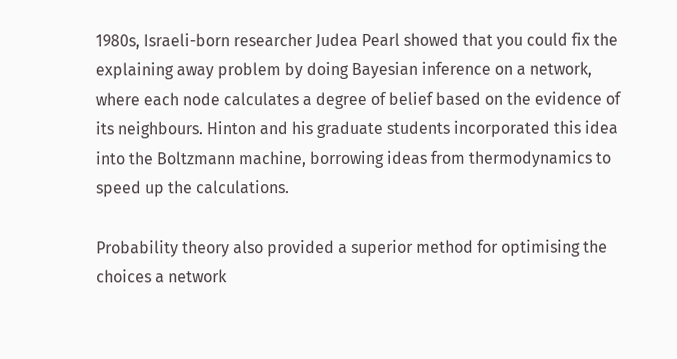1980s, Israeli-born researcher Judea Pearl showed that you could fix the explaining away problem by doing Bayesian inference on a network, where each node calculates a degree of belief based on the evidence of its neighbours. Hinton and his graduate students incorporated this idea into the Boltzmann machine, borrowing ideas from thermodynamics to speed up the calculations.

Probability theory also provided a superior method for optimising the choices a network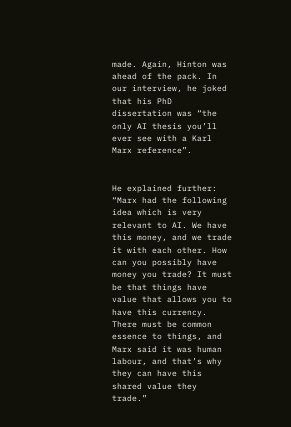made. Again, Hinton was ahead of the pack. In our interview, he joked that his PhD dissertation was “the only AI thesis you’ll ever see with a Karl Marx reference”.


He explained further: “Marx had the following idea which is very relevant to AI. We have this money, and we trade it with each other. How can you possibly have money you trade? It must be that things have value that allows you to have this currency. There must be common essence to things, and Marx said it was human labour, and that’s why they can have this shared value they trade.”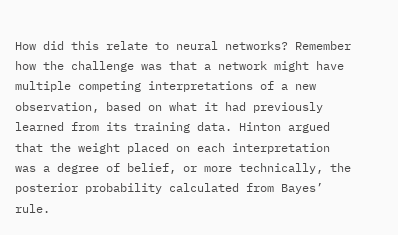How did this relate to neural networks? Remember how the challenge was that a network might have multiple competing interpretations of a new observation, based on what it had previously learned from its training data. Hinton argued that the weight placed on each interpretation was a degree of belief, or more technically, the posterior probability calculated from Bayes’ rule.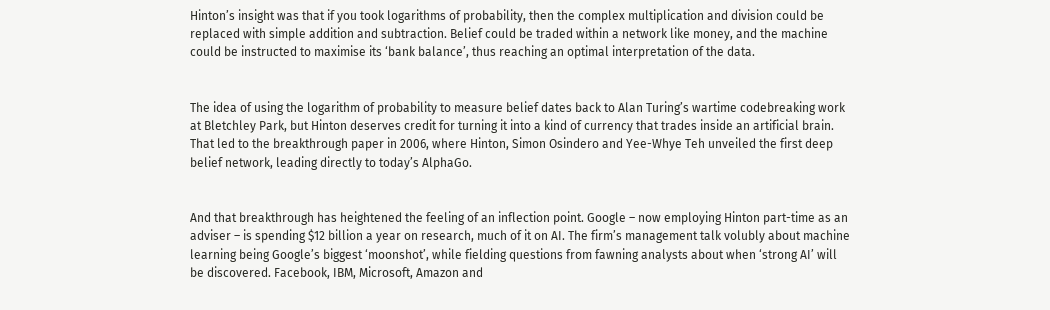Hinton’s insight was that if you took logarithms of probability, then the complex multiplication and division could be replaced with simple addition and subtraction. Belief could be traded within a network like money, and the machine could be instructed to maximise its ‘bank balance’, thus reaching an optimal interpretation of the data.


The idea of using the logarithm of probability to measure belief dates back to Alan Turing’s wartime codebreaking work at Bletchley Park, but Hinton deserves credit for turning it into a kind of currency that trades inside an artificial brain. That led to the breakthrough paper in 2006, where Hinton, Simon Osindero and Yee-Whye Teh unveiled the first deep belief network, leading directly to today’s AlphaGo.


And that breakthrough has heightened the feeling of an inflection point. Google – now employing Hinton part-time as an adviser – is spending $12 billion a year on research, much of it on AI. The firm’s management talk volubly about machine learning being Google’s biggest ‘moonshot’, while fielding questions from fawning analysts about when ‘strong AI’ will be discovered. Facebook, IBM, Microsoft, Amazon and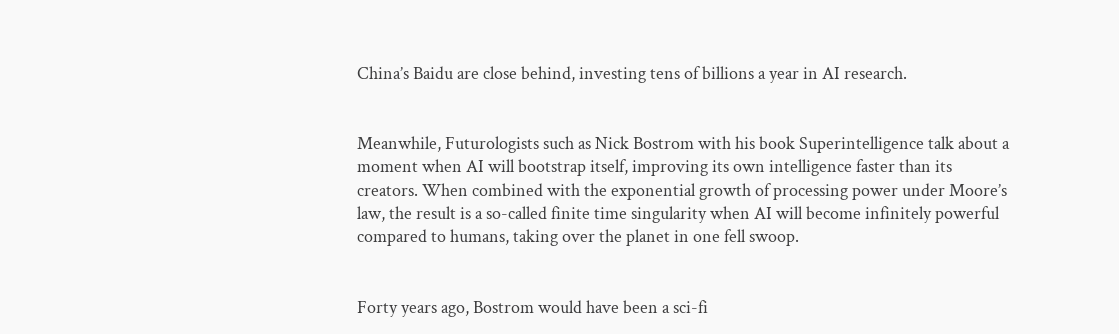China’s Baidu are close behind, investing tens of billions a year in AI research.


Meanwhile, Futurologists such as Nick Bostrom with his book Superintelligence talk about a moment when AI will bootstrap itself, improving its own intelligence faster than its creators. When combined with the exponential growth of processing power under Moore’s law, the result is a so-called finite time singularity when AI will become infinitely powerful compared to humans, taking over the planet in one fell swoop.


Forty years ago, Bostrom would have been a sci-fi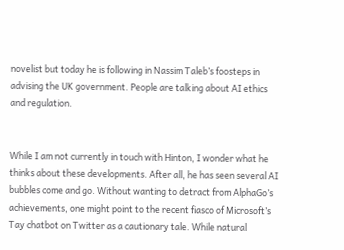novelist but today he is following in Nassim Taleb’s foosteps in advising the UK government. People are talking about AI ethics and regulation.


While I am not currently in touch with Hinton, I wonder what he thinks about these developments. After all, he has seen several AI bubbles come and go. Without wanting to detract from AlphaGo’s achievements, one might point to the recent fiasco of Microsoft’s Tay chatbot on Twitter as a cautionary tale. While natural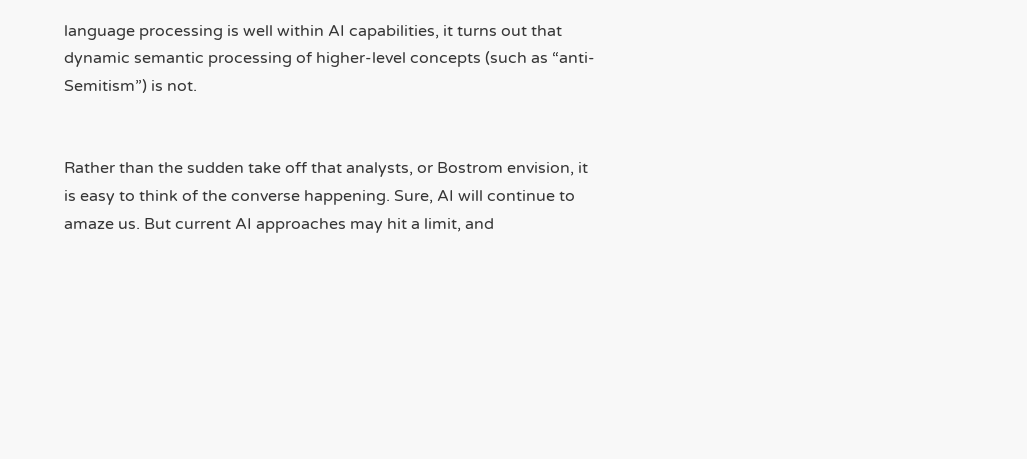language processing is well within AI capabilities, it turns out that dynamic semantic processing of higher-level concepts (such as “anti-Semitism”) is not.


Rather than the sudden take off that analysts, or Bostrom envision, it is easy to think of the converse happening. Sure, AI will continue to amaze us. But current AI approaches may hit a limit, and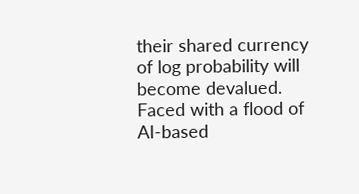their shared currency of log probability will become devalued. Faced with a flood of AI-based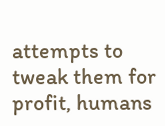attempts to tweak them for profit, humans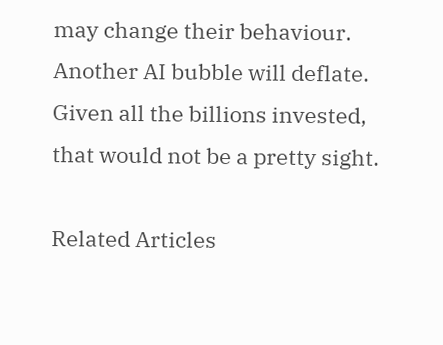may change their behaviour. Another AI bubble will deflate. Given all the billions invested, that would not be a pretty sight.

Related Articles